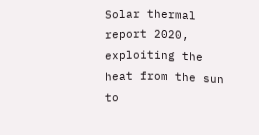Solar thermal report 2020, exploiting the heat from the sun to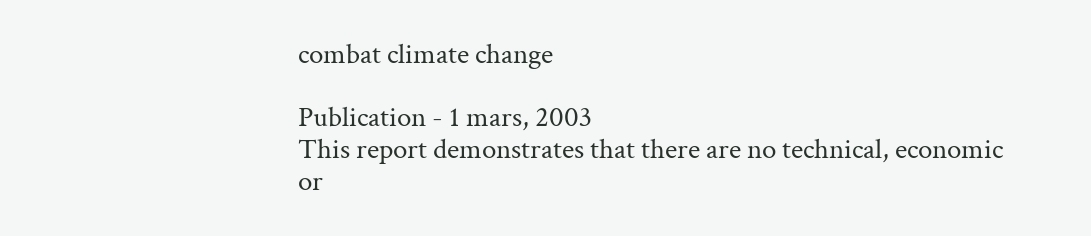combat climate change

Publication - 1 mars, 2003
This report demonstrates that there are no technical, economic or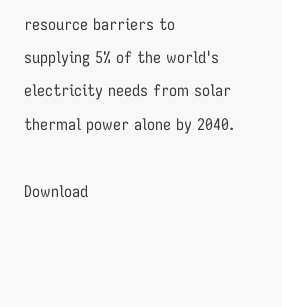resource barriers to supplying 5% of the world's electricity needs from solar thermal power alone by 2040.

Download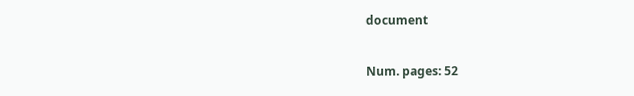document

Num. pages: 52